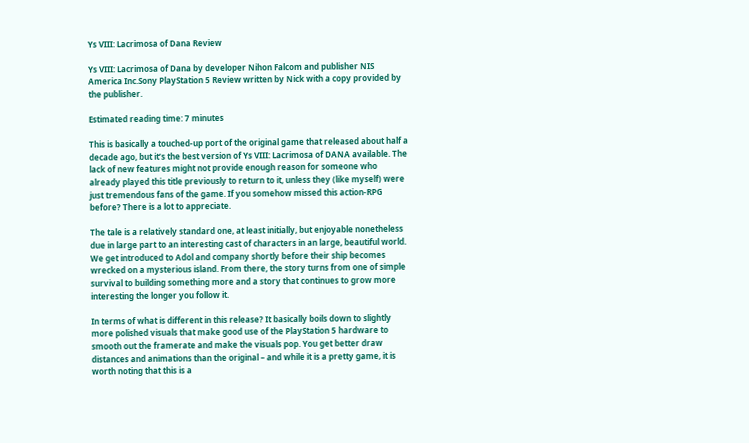Ys VIII: Lacrimosa of Dana Review

Ys VIII: Lacrimosa of Dana by developer Nihon Falcom and publisher NIS America Inc.Sony PlayStation 5 Review written by Nick with a copy provided by the publisher.

Estimated reading time: 7 minutes

This is basically a touched-up port of the original game that released about half a decade ago, but it’s the best version of Ys VIII: Lacrimosa of DANA available. The lack of new features might not provide enough reason for someone who already played this title previously to return to it, unless they (like myself) were just tremendous fans of the game. If you somehow missed this action-RPG before? There is a lot to appreciate.

The tale is a relatively standard one, at least initially, but enjoyable nonetheless due in large part to an interesting cast of characters in an large, beautiful world. We get introduced to Adol and company shortly before their ship becomes wrecked on a mysterious island. From there, the story turns from one of simple survival to building something more and a story that continues to grow more interesting the longer you follow it.

In terms of what is different in this release? It basically boils down to slightly more polished visuals that make good use of the PlayStation 5 hardware to smooth out the framerate and make the visuals pop. You get better draw distances and animations than the original – and while it is a pretty game, it is worth noting that this is a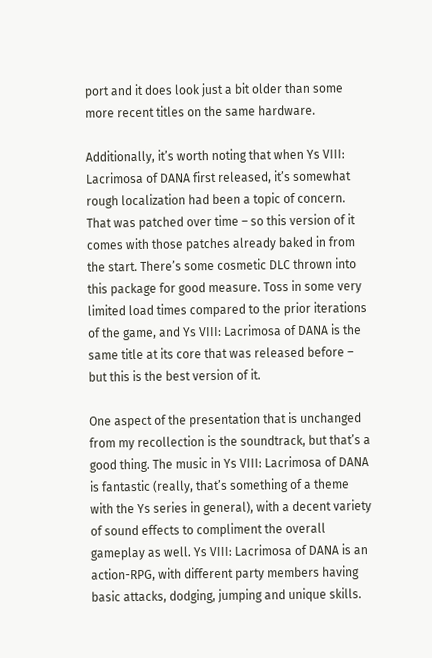port and it does look just a bit older than some more recent titles on the same hardware.

Additionally, it’s worth noting that when Ys VIII: Lacrimosa of DANA first released, it’s somewhat rough localization had been a topic of concern. That was patched over time – so this version of it comes with those patches already baked in from the start. There’s some cosmetic DLC thrown into this package for good measure. Toss in some very limited load times compared to the prior iterations of the game, and Ys VIII: Lacrimosa of DANA is the same title at its core that was released before – but this is the best version of it.

One aspect of the presentation that is unchanged from my recollection is the soundtrack, but that’s a good thing. The music in Ys VIII: Lacrimosa of DANA is fantastic (really, that’s something of a theme with the Ys series in general), with a decent variety of sound effects to compliment the overall gameplay as well. Ys VIII: Lacrimosa of DANA is an action-RPG, with different party members having basic attacks, dodging, jumping and unique skills.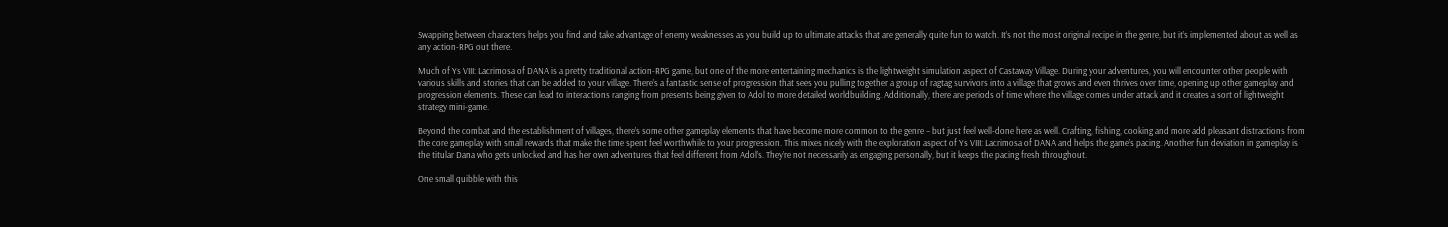Swapping between characters helps you find and take advantage of enemy weaknesses as you build up to ultimate attacks that are generally quite fun to watch. It’s not the most original recipe in the genre, but it’s implemented about as well as any action-RPG out there.

Much of Ys VIII: Lacrimosa of DANA is a pretty traditional action-RPG game, but one of the more entertaining mechanics is the lightweight simulation aspect of Castaway Village. During your adventures, you will encounter other people with various skills and stories that can be added to your village. There’s a fantastic sense of progression that sees you pulling together a group of ragtag survivors into a village that grows and even thrives over time, opening up other gameplay and progression elements. These can lead to interactions ranging from presents being given to Adol to more detailed worldbuilding. Additionally, there are periods of time where the village comes under attack and it creates a sort of lightweight strategy mini-game.

Beyond the combat and the establishment of villages, there’s some other gameplay elements that have become more common to the genre – but just feel well-done here as well. Crafting, fishing, cooking and more add pleasant distractions from the core gameplay with small rewards that make the time spent feel worthwhile to your progression. This mixes nicely with the exploration aspect of Ys VIII: Lacrimosa of DANA and helps the game’s pacing. Another fun deviation in gameplay is the titular Dana who gets unlocked and has her own adventures that feel different from Adol’s. They’re not necessarily as engaging personally, but it keeps the pacing fresh throughout.

One small quibble with this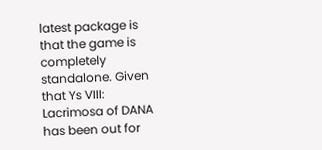latest package is that the game is completely standalone. Given that Ys VIII: Lacrimosa of DANA has been out for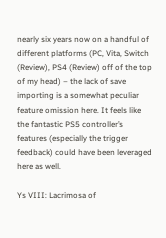nearly six years now on a handful of different platforms (PC, Vita, Switch (Review), PS4 (Review) off of the top of my head) – the lack of save importing is a somewhat peculiar feature omission here. It feels like the fantastic PS5 controller’s features (especially the trigger feedback) could have been leveraged here as well.

Ys VIII: Lacrimosa of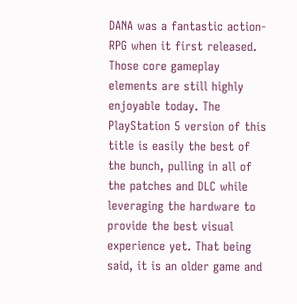DANA was a fantastic action-RPG when it first released. Those core gameplay elements are still highly enjoyable today. The PlayStation 5 version of this title is easily the best of the bunch, pulling in all of the patches and DLC while leveraging the hardware to provide the best visual experience yet. That being said, it is an older game and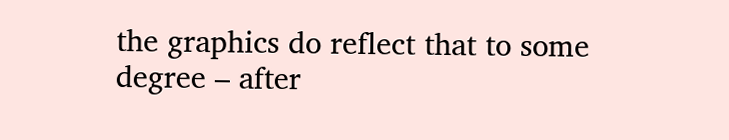the graphics do reflect that to some degree – after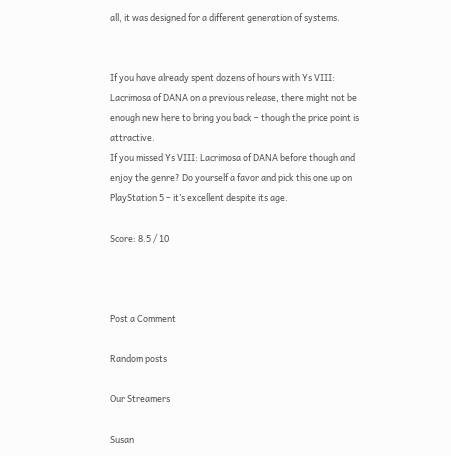all, it was designed for a different generation of systems.


If you have already spent dozens of hours with Ys VIII: Lacrimosa of DANA on a previous release, there might not be enough new here to bring you back – though the price point is attractive.
If you missed Ys VIII: Lacrimosa of DANA before though and enjoy the genre? Do yourself a favor and pick this one up on PlayStation 5 – it’s excellent despite its age.

Score: 8.5 / 10



Post a Comment

Random posts

Our Streamers

Susan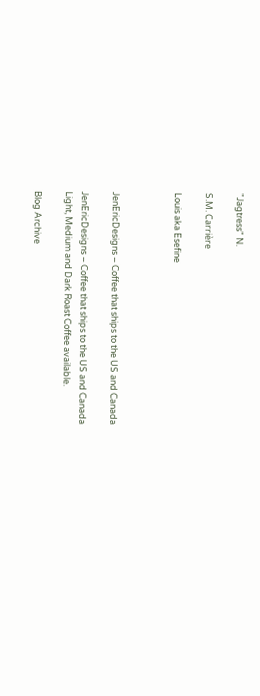"Jagtress" N.

S.M. Carrière

Louis aka Esefine



JenEricDesigns – Coffee that ships to the US and Canada

JenEricDesigns – Coffee that ships to the US and Canada
Light, Medium and Dark Roast Coffee available.

Blog Archive